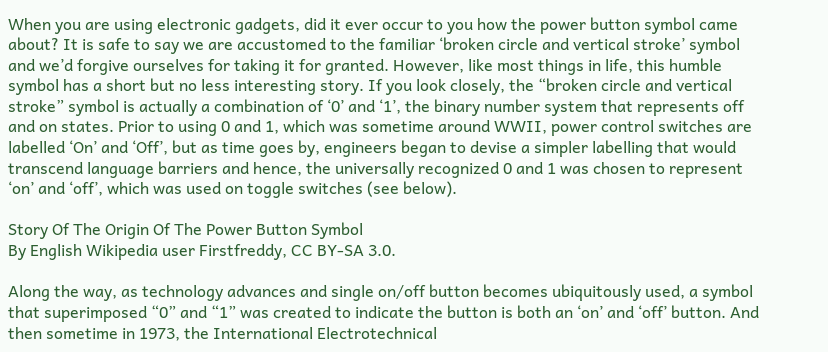When you are using electronic gadgets, did it ever occur to you how the power button symbol came about? It is safe to say we are accustomed to the familiar ‘broken circle and vertical stroke’ symbol and we’d forgive ourselves for taking it for granted. However, like most things in life, this humble symbol has a short but no less interesting story. If you look closely, the “broken circle and vertical stroke” symbol is actually a combination of ‘0’ and ‘1’, the binary number system that represents off and on states. Prior to using 0 and 1, which was sometime around WWII, power control switches are labelled ‘On’ and ‘Off’, but as time goes by, engineers began to devise a simpler labelling that would transcend language barriers and hence, the universally recognized 0 and 1 was chosen to represent ‘on’ and ‘off’, which was used on toggle switches (see below).

Story Of The Origin Of The Power Button Symbol
By English Wikipedia user Firstfreddy, CC BY-SA 3.0.

Along the way, as technology advances and single on/off button becomes ubiquitously used, a symbol that superimposed “0” and “1” was created to indicate the button is both an ‘on’ and ‘off’ button. And then sometime in 1973, the International Electrotechnical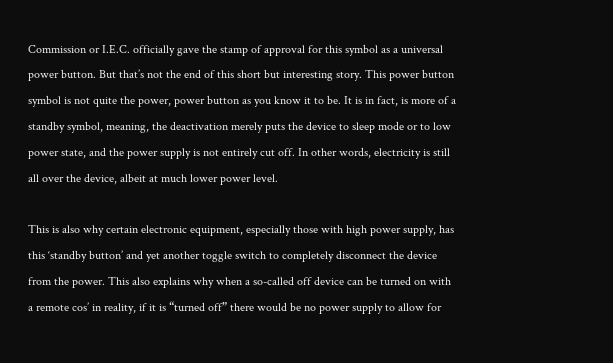Commission or I.E.C. officially gave the stamp of approval for this symbol as a universal power button. But that’s not the end of this short but interesting story. This power button symbol is not quite the power, power button as you know it to be. It is in fact, is more of a standby symbol, meaning, the deactivation merely puts the device to sleep mode or to low power state, and the power supply is not entirely cut off. In other words, electricity is still all over the device, albeit at much lower power level.

This is also why certain electronic equipment, especially those with high power supply, has this ‘standby button’ and yet another toggle switch to completely disconnect the device from the power. This also explains why when a so-called off device can be turned on with a remote cos’ in reality, if it is “turned off” there would be no power supply to allow for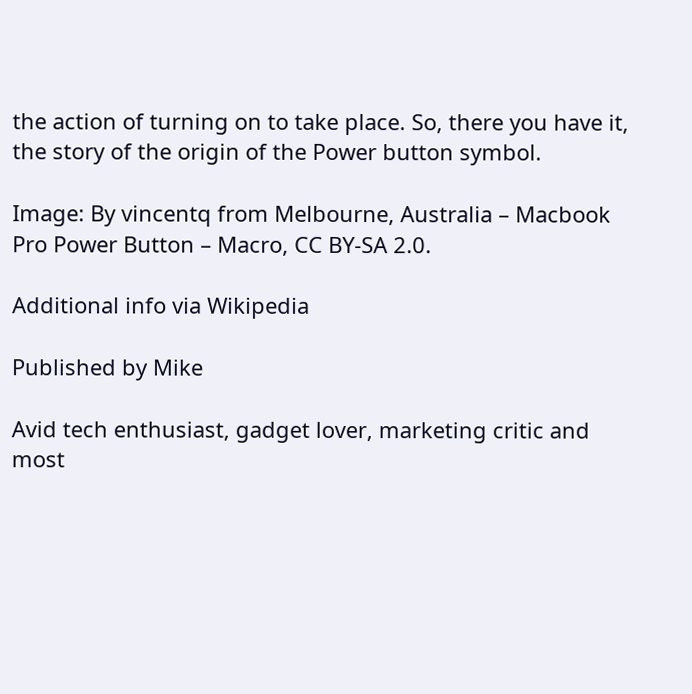the action of turning on to take place. So, there you have it, the story of the origin of the Power button symbol.

Image: By vincentq from Melbourne, Australia – Macbook Pro Power Button – Macro, CC BY-SA 2.0.

Additional info via Wikipedia

Published by Mike

Avid tech enthusiast, gadget lover, marketing critic and most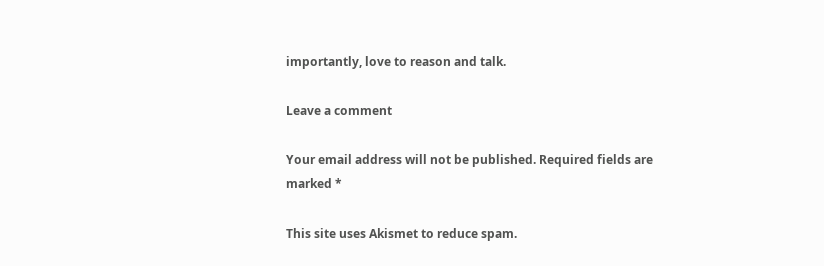importantly, love to reason and talk.

Leave a comment

Your email address will not be published. Required fields are marked *

This site uses Akismet to reduce spam.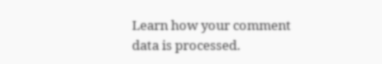Learn how your comment data is processed.